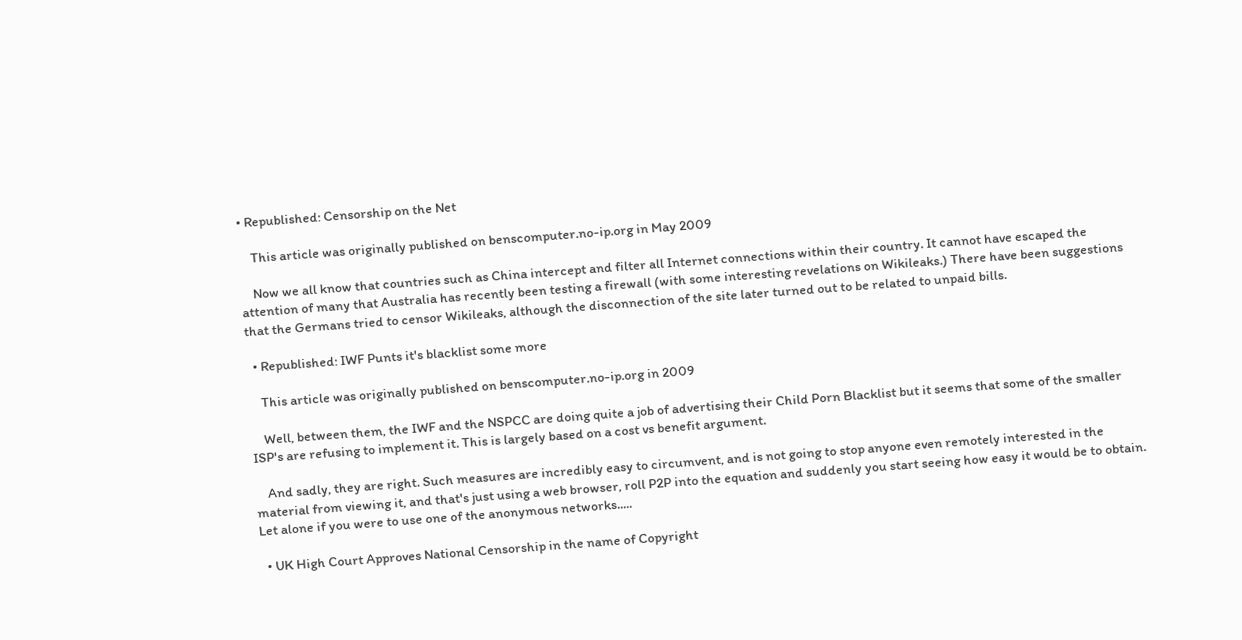• Republished: Censorship on the Net

    This article was originally published on benscomputer.no-ip.org in May 2009

    Now we all know that countries such as China intercept and filter all Internet connections within their country. It cannot have escaped the attention of many that Australia has recently been testing a firewall (with some interesting revelations on Wikileaks.) There have been suggestions that the Germans tried to censor Wikileaks, although the disconnection of the site later turned out to be related to unpaid bills.

  • Republished: IWF Punts it's blacklist some more

    This article was originally published on benscomputer.no-ip.org in 2009

    Well, between them, the IWF and the NSPCC are doing quite a job of advertising their Child Porn Blacklist but it seems that some of the smaller ISP's are refusing to implement it. This is largely based on a cost vs benefit argument.

    And sadly, they are right. Such measures are incredibly easy to circumvent, and is not going to stop anyone even remotely interested in the material from viewing it, and that's just using a web browser, roll P2P into the equation and suddenly you start seeing how easy it would be to obtain. Let alone if you were to use one of the anonymous networks.....

  • UK High Court Approves National Censorship in the name of Copyright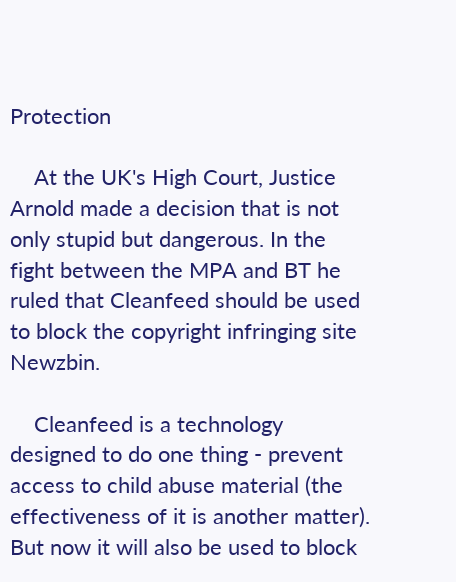Protection

    At the UK's High Court, Justice Arnold made a decision that is not only stupid but dangerous. In the fight between the MPA and BT he ruled that Cleanfeed should be used to block the copyright infringing site Newzbin.

    Cleanfeed is a technology designed to do one thing - prevent access to child abuse material (the effectiveness of it is another matter). But now it will also be used to block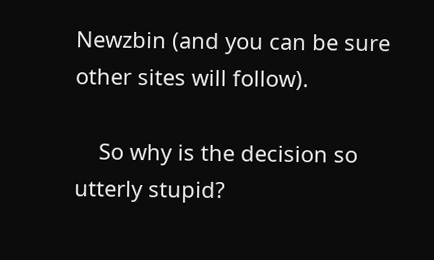Newzbin (and you can be sure other sites will follow).

    So why is the decision so utterly stupid?